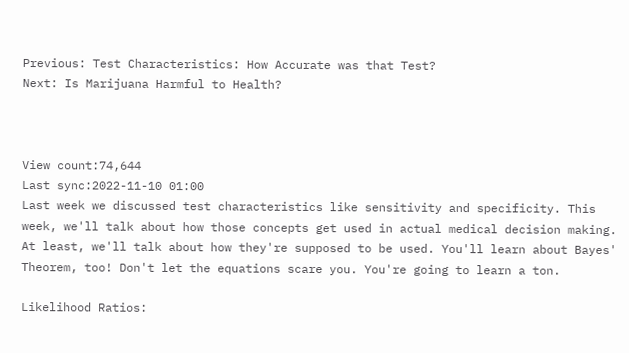Previous: Test Characteristics: How Accurate was that Test?
Next: Is Marijuana Harmful to Health?



View count:74,644
Last sync:2022-11-10 01:00
Last week we discussed test characteristics like sensitivity and specificity. This week, we'll talk about how those concepts get used in actual medical decision making. At least, we'll talk about how they're supposed to be used. You'll learn about Bayes' Theorem, too! Don't let the equations scare you. You're going to learn a ton.

Likelihood Ratios: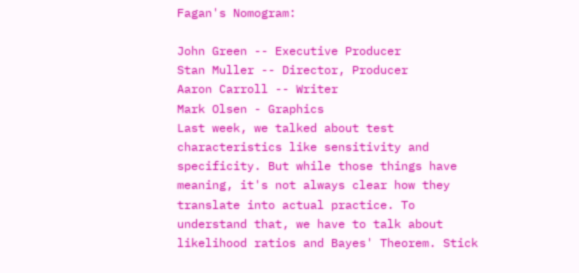Fagan's Nomogram:

John Green -- Executive Producer
Stan Muller -- Director, Producer
Aaron Carroll -- Writer
Mark Olsen - Graphics
Last week, we talked about test characteristics like sensitivity and specificity. But while those things have meaning, it's not always clear how they translate into actual practice. To understand that, we have to talk about likelihood ratios and Bayes' Theorem. Stick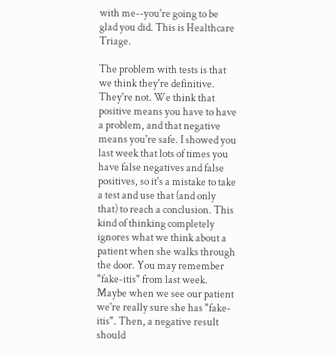with me--you're going to be glad you did. This is Healthcare Triage.

The problem with tests is that we think they're definitive. They're not. We think that positive means you have to have a problem, and that negative means you're safe. I showed you last week that lots of times you have false negatives and false positives, so it's a mistake to take a test and use that (and only that) to reach a conclusion. This kind of thinking completely ignores what we think about a patient when she walks through the door. You may remember "fake-itis" from last week. Maybe when we see our patient we're really sure she has "fake-itis". Then, a negative result should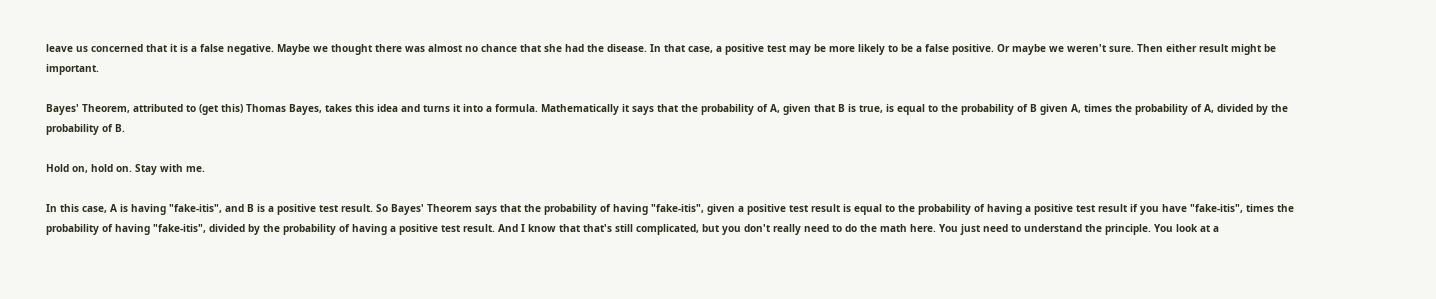leave us concerned that it is a false negative. Maybe we thought there was almost no chance that she had the disease. In that case, a positive test may be more likely to be a false positive. Or maybe we weren't sure. Then either result might be important.

Bayes' Theorem, attributed to (get this) Thomas Bayes, takes this idea and turns it into a formula. Mathematically it says that the probability of A, given that B is true, is equal to the probability of B given A, times the probability of A, divided by the probability of B.

Hold on, hold on. Stay with me.

In this case, A is having "fake-itis", and B is a positive test result. So Bayes' Theorem says that the probability of having "fake-itis", given a positive test result is equal to the probability of having a positive test result if you have "fake-itis", times the probability of having "fake-itis", divided by the probability of having a positive test result. And I know that that's still complicated, but you don't really need to do the math here. You just need to understand the principle. You look at a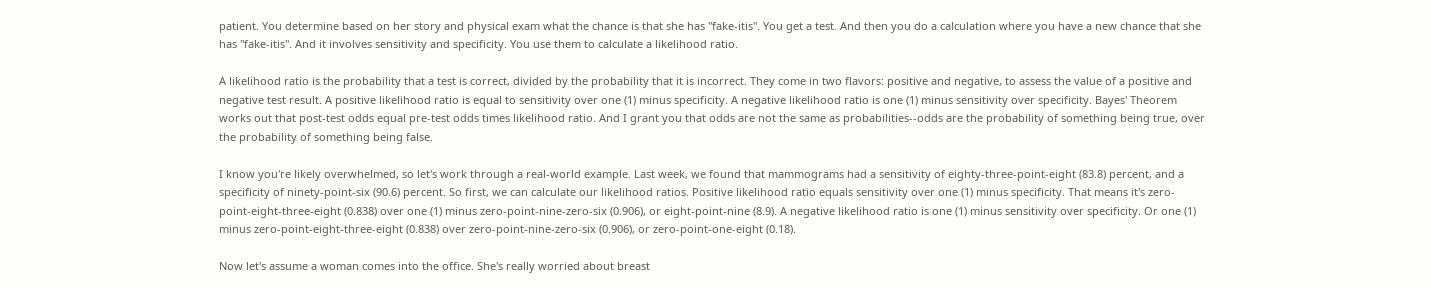patient. You determine based on her story and physical exam what the chance is that she has "fake-itis". You get a test. And then you do a calculation where you have a new chance that she has "fake-itis". And it involves sensitivity and specificity. You use them to calculate a likelihood ratio.

A likelihood ratio is the probability that a test is correct, divided by the probability that it is incorrect. They come in two flavors: positive and negative, to assess the value of a positive and negative test result. A positive likelihood ratio is equal to sensitivity over one (1) minus specificity. A negative likelihood ratio is one (1) minus sensitivity over specificity. Bayes' Theorem works out that post-test odds equal pre-test odds times likelihood ratio. And I grant you that odds are not the same as probabilities--odds are the probability of something being true, over the probability of something being false.

I know you're likely overwhelmed, so let's work through a real-world example. Last week, we found that mammograms had a sensitivity of eighty-three-point-eight (83.8) percent, and a specificity of ninety-point-six (90.6) percent. So first, we can calculate our likelihood ratios. Positive likelihood ratio equals sensitivity over one (1) minus specificity. That means it's zero-point-eight-three-eight (0.838) over one (1) minus zero-point-nine-zero-six (0.906), or eight-point-nine (8.9). A negative likelihood ratio is one (1) minus sensitivity over specificity. Or one (1) minus zero-point-eight-three-eight (0.838) over zero-point-nine-zero-six (0.906), or zero-point-one-eight (0.18).

Now let's assume a woman comes into the office. She's really worried about breast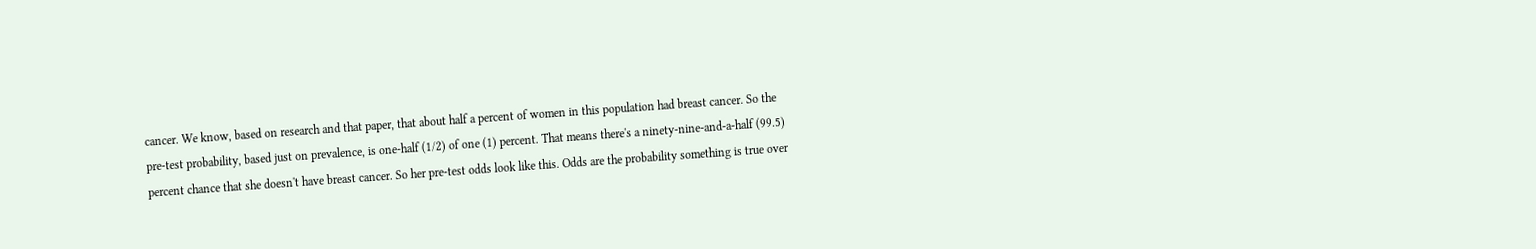cancer. We know, based on research and that paper, that about half a percent of women in this population had breast cancer. So the pre-test probability, based just on prevalence, is one-half (1/2) of one (1) percent. That means there's a ninety-nine-and-a-half (99.5) percent chance that she doesn't have breast cancer. So her pre-test odds look like this. Odds are the probability something is true over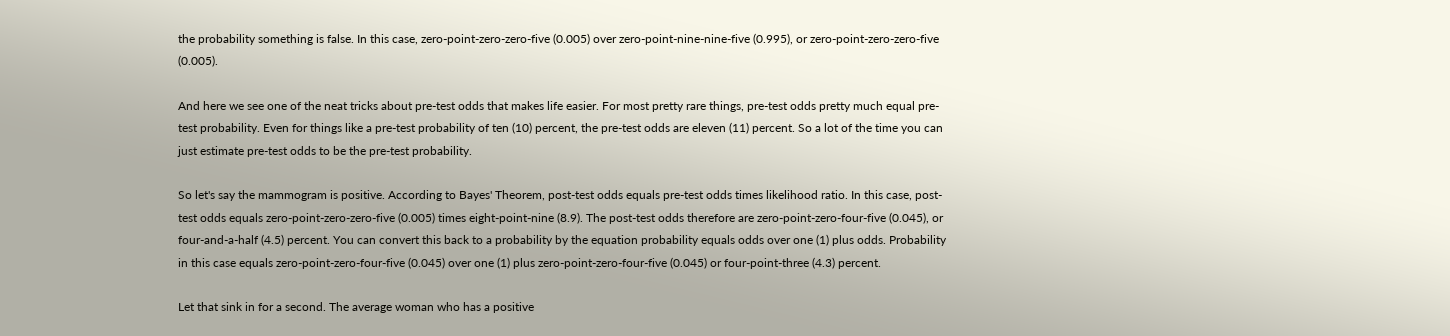the probability something is false. In this case, zero-point-zero-zero-five (0.005) over zero-point-nine-nine-five (0.995), or zero-point-zero-zero-five (0.005).

And here we see one of the neat tricks about pre-test odds that makes life easier. For most pretty rare things, pre-test odds pretty much equal pre-test probability. Even for things like a pre-test probability of ten (10) percent, the pre-test odds are eleven (11) percent. So a lot of the time you can just estimate pre-test odds to be the pre-test probability.

So let's say the mammogram is positive. According to Bayes' Theorem, post-test odds equals pre-test odds times likelihood ratio. In this case, post-test odds equals zero-point-zero-zero-five (0.005) times eight-point-nine (8.9). The post-test odds therefore are zero-point-zero-four-five (0.045), or four-and-a-half (4.5) percent. You can convert this back to a probability by the equation probability equals odds over one (1) plus odds. Probability in this case equals zero-point-zero-four-five (0.045) over one (1) plus zero-point-zero-four-five (0.045) or four-point-three (4.3) percent.

Let that sink in for a second. The average woman who has a positive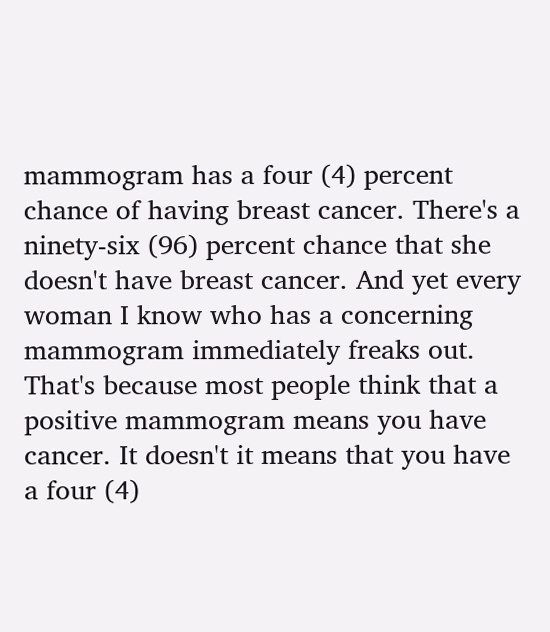mammogram has a four (4) percent chance of having breast cancer. There's a ninety-six (96) percent chance that she doesn't have breast cancer. And yet every woman I know who has a concerning mammogram immediately freaks out. That's because most people think that a positive mammogram means you have cancer. It doesn't it means that you have a four (4)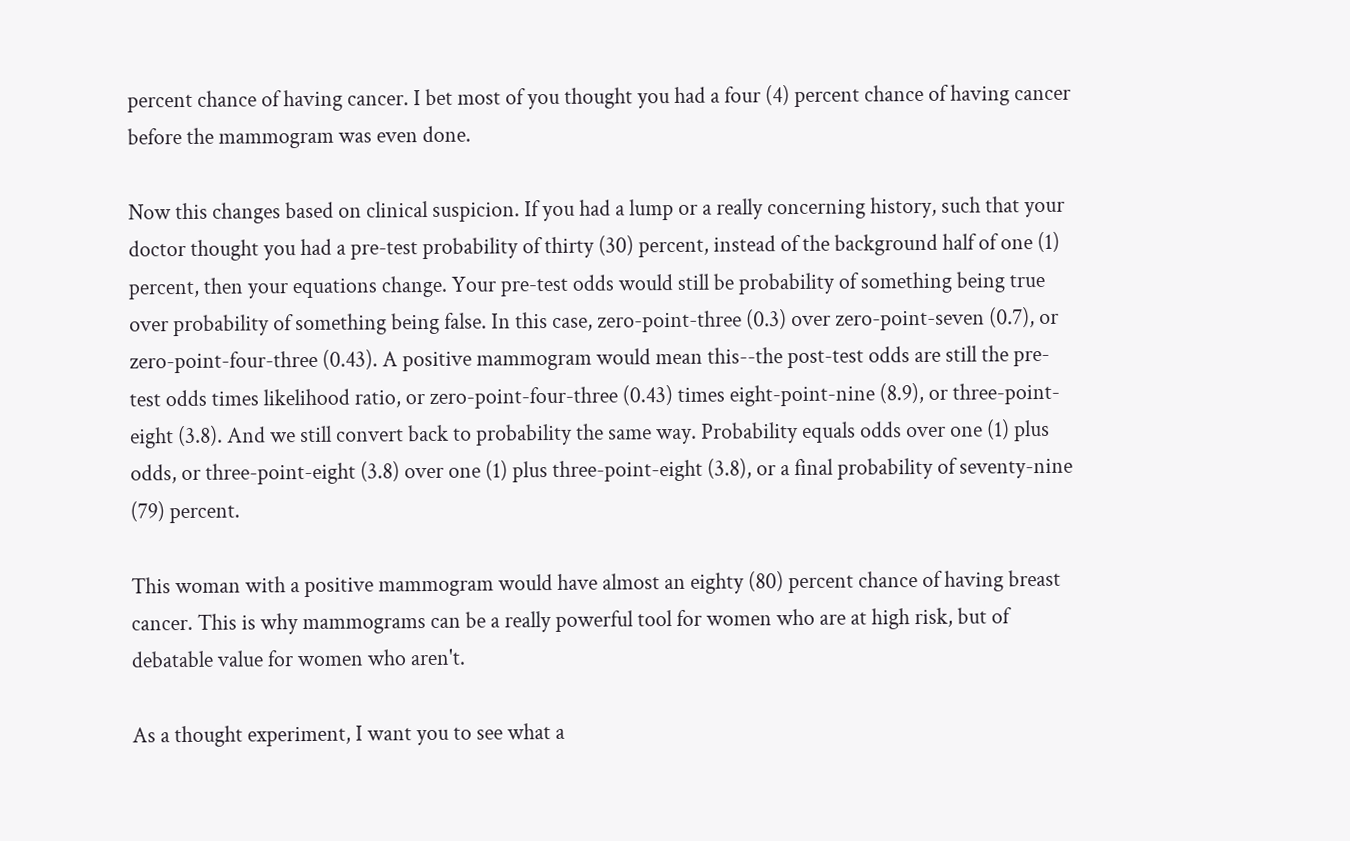percent chance of having cancer. I bet most of you thought you had a four (4) percent chance of having cancer before the mammogram was even done.

Now this changes based on clinical suspicion. If you had a lump or a really concerning history, such that your doctor thought you had a pre-test probability of thirty (30) percent, instead of the background half of one (1) percent, then your equations change. Your pre-test odds would still be probability of something being true over probability of something being false. In this case, zero-point-three (0.3) over zero-point-seven (0.7), or zero-point-four-three (0.43). A positive mammogram would mean this--the post-test odds are still the pre-test odds times likelihood ratio, or zero-point-four-three (0.43) times eight-point-nine (8.9), or three-point-eight (3.8). And we still convert back to probability the same way. Probability equals odds over one (1) plus odds, or three-point-eight (3.8) over one (1) plus three-point-eight (3.8), or a final probability of seventy-nine (79) percent.

This woman with a positive mammogram would have almost an eighty (80) percent chance of having breast cancer. This is why mammograms can be a really powerful tool for women who are at high risk, but of debatable value for women who aren't.

As a thought experiment, I want you to see what a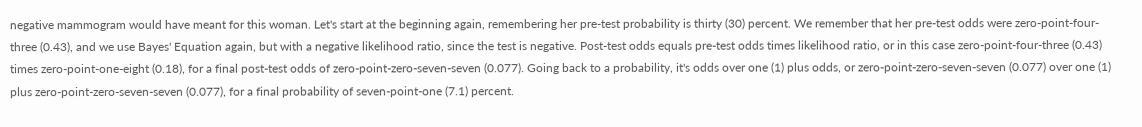negative mammogram would have meant for this woman. Let's start at the beginning again, remembering her pre-test probability is thirty (30) percent. We remember that her pre-test odds were zero-point-four-three (0.43), and we use Bayes' Equation again, but with a negative likelihood ratio, since the test is negative. Post-test odds equals pre-test odds times likelihood ratio, or in this case zero-point-four-three (0.43) times zero-point-one-eight (0.18), for a final post-test odds of zero-point-zero-seven-seven (0.077). Going back to a probability, it's odds over one (1) plus odds, or zero-point-zero-seven-seven (0.077) over one (1) plus zero-point-zero-seven-seven (0.077), for a final probability of seven-point-one (7.1) percent.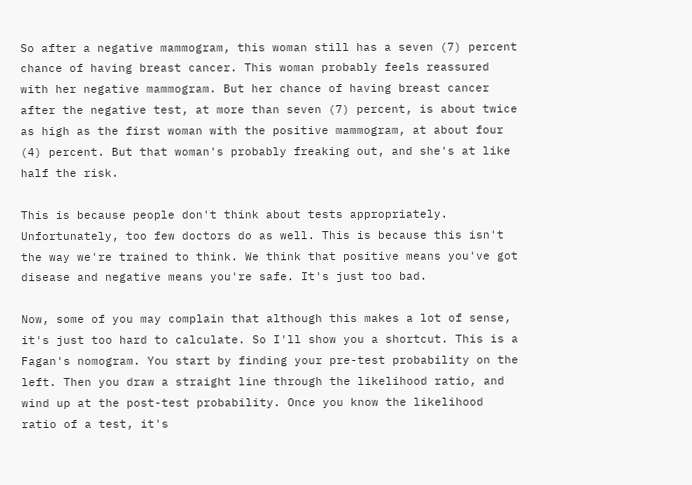So after a negative mammogram, this woman still has a seven (7) percent chance of having breast cancer. This woman probably feels reassured with her negative mammogram. But her chance of having breast cancer after the negative test, at more than seven (7) percent, is about twice as high as the first woman with the positive mammogram, at about four (4) percent. But that woman's probably freaking out, and she's at like half the risk.

This is because people don't think about tests appropriately. Unfortunately, too few doctors do as well. This is because this isn't the way we're trained to think. We think that positive means you've got disease and negative means you're safe. It's just too bad.

Now, some of you may complain that although this makes a lot of sense, it's just too hard to calculate. So I'll show you a shortcut. This is a Fagan's nomogram. You start by finding your pre-test probability on the left. Then you draw a straight line through the likelihood ratio, and wind up at the post-test probability. Once you know the likelihood ratio of a test, it's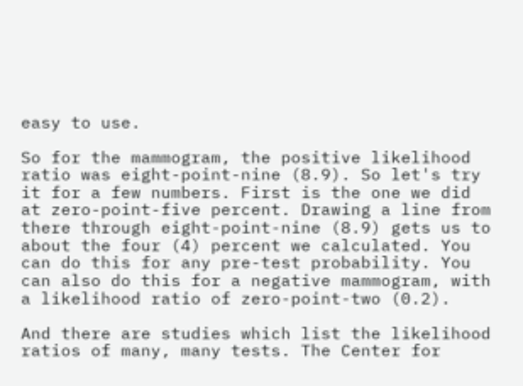easy to use.

So for the mammogram, the positive likelihood ratio was eight-point-nine (8.9). So let's try it for a few numbers. First is the one we did at zero-point-five percent. Drawing a line from there through eight-point-nine (8.9) gets us to about the four (4) percent we calculated. You can do this for any pre-test probability. You can also do this for a negative mammogram, with a likelihood ratio of zero-point-two (0.2).

And there are studies which list the likelihood ratios of many, many tests. The Center for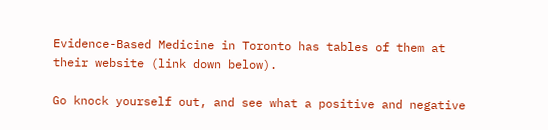Evidence-Based Medicine in Toronto has tables of them at their website (link down below).

Go knock yourself out, and see what a positive and negative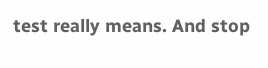test really means. And stop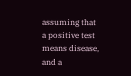assuming that a positive test means disease, and a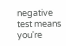negative test means you're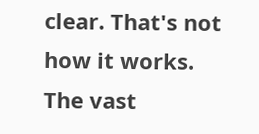clear. That's not how it works. The vast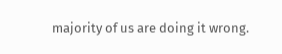majority of us are doing it wrong.